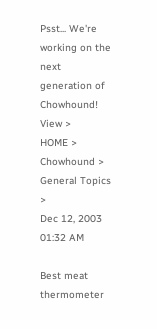Psst... We're working on the next generation of Chowhound! View >
HOME > Chowhound > General Topics >
Dec 12, 2003 01:32 AM

Best meat thermometer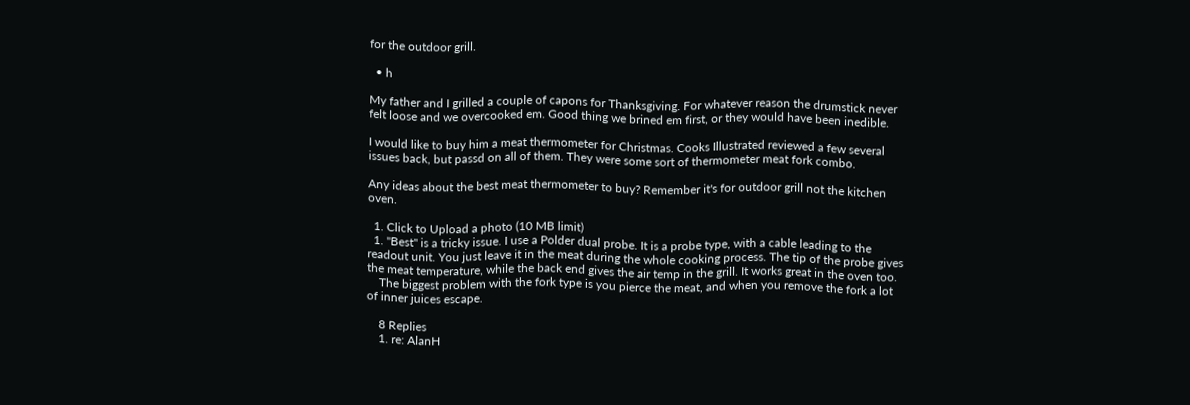for the outdoor grill.

  • h

My father and I grilled a couple of capons for Thanksgiving. For whatever reason the drumstick never felt loose and we overcooked em. Good thing we brined em first, or they would have been inedible.

I would like to buy him a meat thermometer for Christmas. Cooks Illustrated reviewed a few several issues back, but passd on all of them. They were some sort of thermometer meat fork combo.

Any ideas about the best meat thermometer to buy? Remember it's for outdoor grill not the kitchen oven.

  1. Click to Upload a photo (10 MB limit)
  1. "Best" is a tricky issue. I use a Polder dual probe. It is a probe type, with a cable leading to the readout unit. You just leave it in the meat during the whole cooking process. The tip of the probe gives the meat temperature, while the back end gives the air temp in the grill. It works great in the oven too.
    The biggest problem with the fork type is you pierce the meat, and when you remove the fork a lot of inner juices escape.

    8 Replies
    1. re: AlanH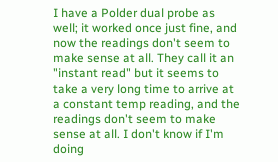I have a Polder dual probe as well; it worked once just fine, and now the readings don't seem to make sense at all. They call it an "instant read" but it seems to take a very long time to arrive at a constant temp reading, and the readings don't seem to make sense at all. I don't know if I'm doing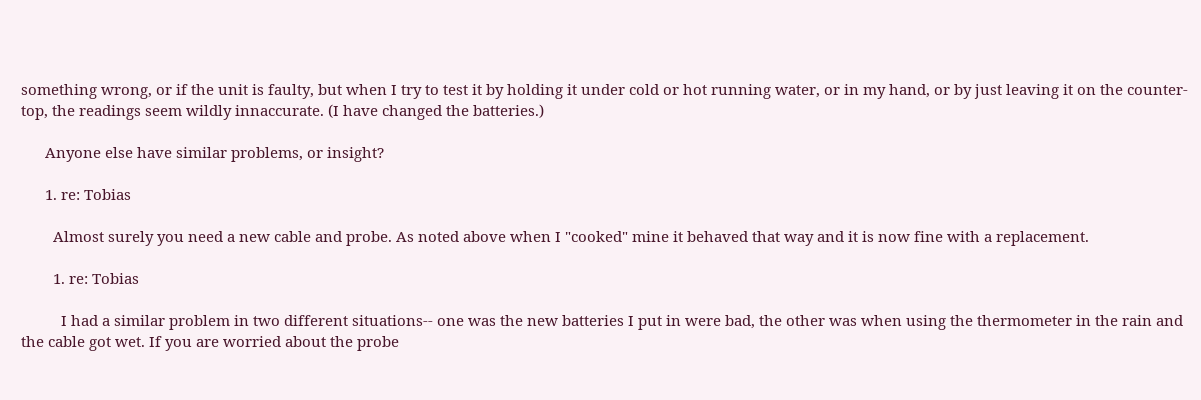something wrong, or if the unit is faulty, but when I try to test it by holding it under cold or hot running water, or in my hand, or by just leaving it on the counter-top, the readings seem wildly innaccurate. (I have changed the batteries.)

      Anyone else have similar problems, or insight?

      1. re: Tobias

        Almost surely you need a new cable and probe. As noted above when I "cooked" mine it behaved that way and it is now fine with a replacement.

        1. re: Tobias

          I had a similar problem in two different situations-- one was the new batteries I put in were bad, the other was when using the thermometer in the rain and the cable got wet. If you are worried about the probe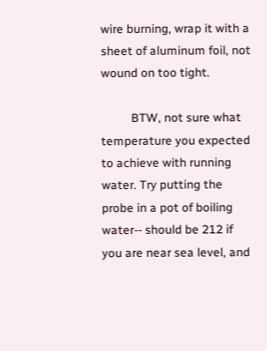wire burning, wrap it with a sheet of aluminum foil, not wound on too tight.

          BTW, not sure what temperature you expected to achieve with running water. Try putting the probe in a pot of boiling water-- should be 212 if you are near sea level, and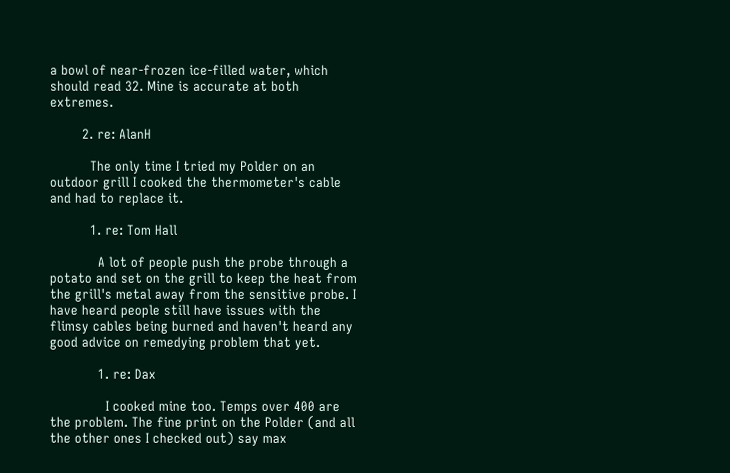a bowl of near-frozen ice-filled water, which should read 32. Mine is accurate at both extremes.

        2. re: AlanH

          The only time I tried my Polder on an outdoor grill I cooked the thermometer's cable and had to replace it.

          1. re: Tom Hall

            A lot of people push the probe through a potato and set on the grill to keep the heat from the grill's metal away from the sensitive probe. I have heard people still have issues with the flimsy cables being burned and haven't heard any good advice on remedying problem that yet.

            1. re: Dax

              I cooked mine too. Temps over 400 are the problem. The fine print on the Polder (and all the other ones I checked out) say max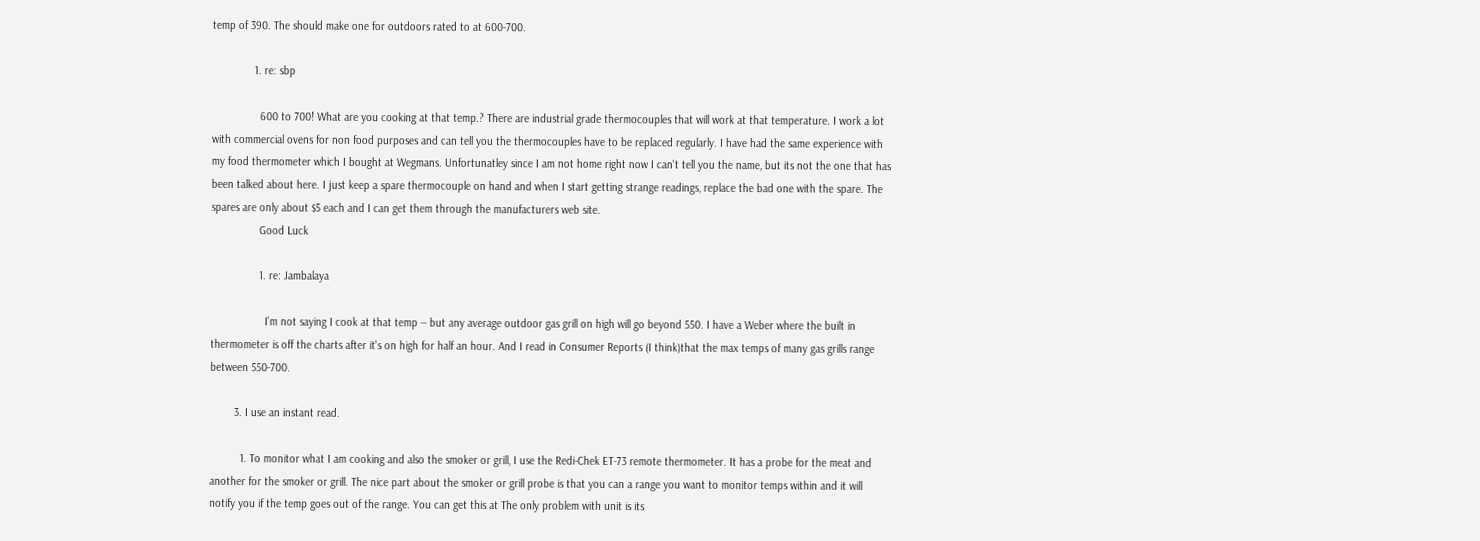temp of 390. The should make one for outdoors rated to at 600-700.

              1. re: sbp

                600 to 700! What are you cooking at that temp.? There are industrial grade thermocouples that will work at that temperature. I work a lot with commercial ovens for non food purposes and can tell you the thermocouples have to be replaced regularly. I have had the same experience with my food thermometer which I bought at Wegmans. Unfortunatley since I am not home right now I can't tell you the name, but its not the one that has been talked about here. I just keep a spare thermocouple on hand and when I start getting strange readings, replace the bad one with the spare. The spares are only about $5 each and I can get them through the manufacturers web site.
                Good Luck

                1. re: Jambalaya

                  I'm not saying I cook at that temp -- but any average outdoor gas grill on high will go beyond 550. I have a Weber where the built in thermometer is off the charts after it's on high for half an hour. And I read in Consumer Reports (I think)that the max temps of many gas grills range between 550-700.

        3. I use an instant read.

          1. To monitor what I am cooking and also the smoker or grill, I use the Redi-Chek ET-73 remote thermometer. It has a probe for the meat and another for the smoker or grill. The nice part about the smoker or grill probe is that you can a range you want to monitor temps within and it will notify you if the temp goes out of the range. You can get this at The only problem with unit is its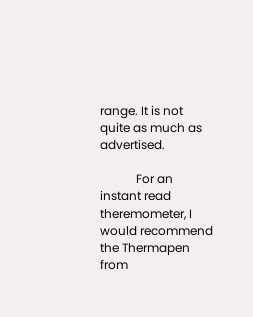range. It is not quite as much as advertised.

            For an instant read theremometer, I would recommend the Thermapen from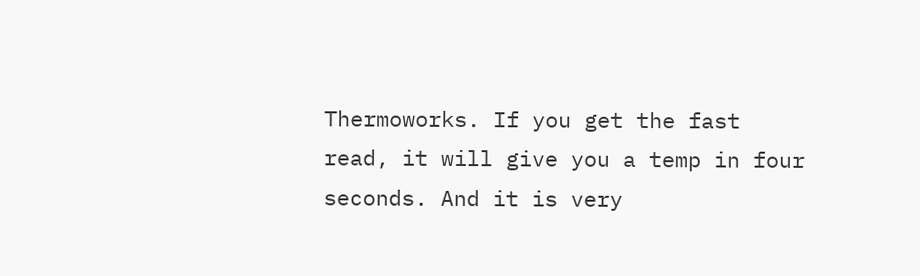Thermoworks. If you get the fast read, it will give you a temp in four seconds. And it is very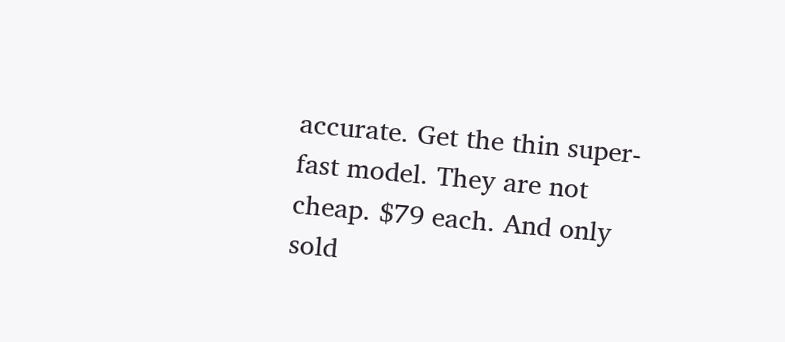accurate. Get the thin super-fast model. They are not cheap. $79 each. And only sold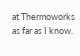at Thermoworks as far as I know.